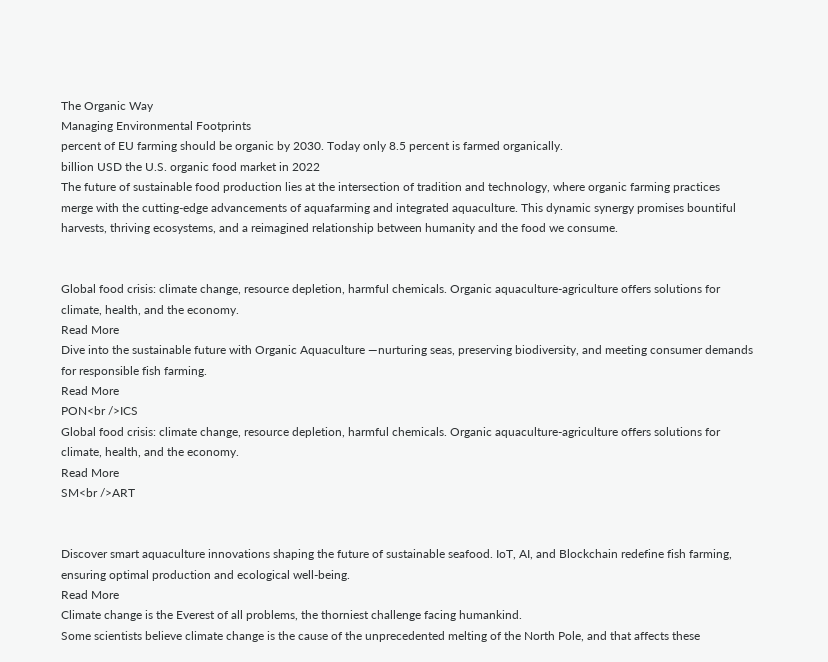The Organic Way
Managing Environmental Footprints
percent of EU farming should be organic by 2030. Today only 8.5 percent is farmed organically.
billion USD the U.S. organic food market in 2022
The future of sustainable food production lies at the intersection of tradition and technology, where organic farming practices merge with the cutting-edge advancements of aquafarming and integrated aquaculture. This dynamic synergy promises bountiful harvests, thriving ecosystems, and a reimagined relationship between humanity and the food we consume.


Global food crisis: climate change, resource depletion, harmful chemicals. Organic aquaculture-agriculture offers solutions for climate, health, and the economy.
Read More
Dive into the sustainable future with Organic Aquaculture —nurturing seas, preserving biodiversity, and meeting consumer demands for responsible fish farming.
Read More
PON<br />ICS
Global food crisis: climate change, resource depletion, harmful chemicals. Organic aquaculture-agriculture offers solutions for climate, health, and the economy.
Read More
SM<br />ART


Discover smart aquaculture innovations shaping the future of sustainable seafood. IoT, AI, and Blockchain redefine fish farming, ensuring optimal production and ecological well-being.
Read More
Climate change is the Everest of all problems, the thorniest challenge facing humankind.
Some scientists believe climate change is the cause of the unprecedented melting of the North Pole, and that affects these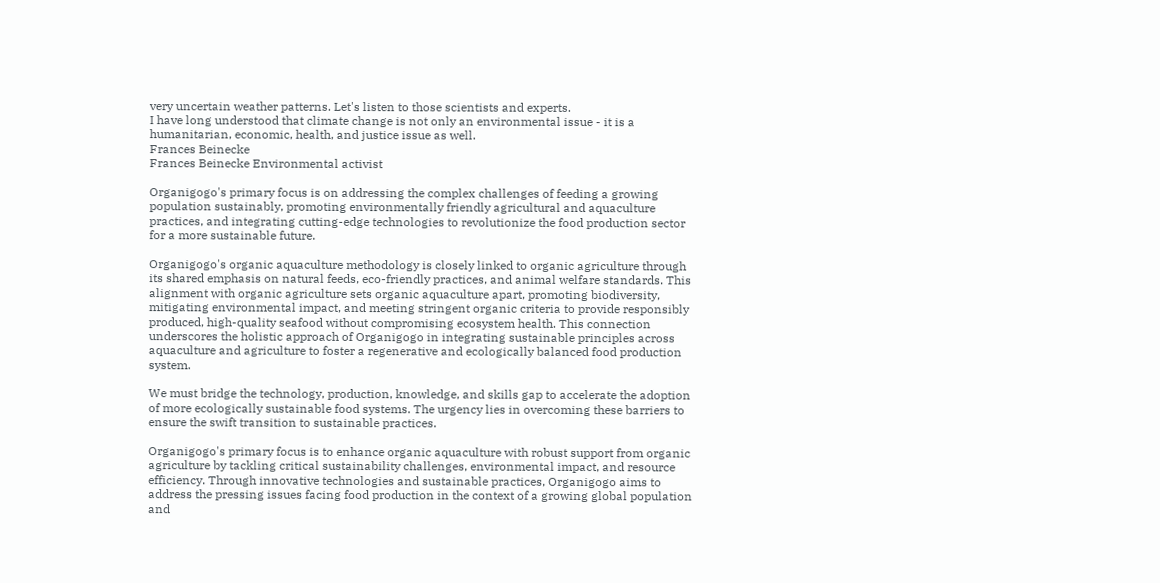very uncertain weather patterns. Let's listen to those scientists and experts.
I have long understood that climate change is not only an environmental issue - it is a humanitarian, economic, health, and justice issue as well.
Frances Beinecke
Frances Beinecke Environmental activist

Organigogo's primary focus is on addressing the complex challenges of feeding a growing population sustainably, promoting environmentally friendly agricultural and aquaculture practices, and integrating cutting-edge technologies to revolutionize the food production sector for a more sustainable future.

Organigogo's organic aquaculture methodology is closely linked to organic agriculture through its shared emphasis on natural feeds, eco-friendly practices, and animal welfare standards. This alignment with organic agriculture sets organic aquaculture apart, promoting biodiversity, mitigating environmental impact, and meeting stringent organic criteria to provide responsibly produced, high-quality seafood without compromising ecosystem health. This connection underscores the holistic approach of Organigogo in integrating sustainable principles across aquaculture and agriculture to foster a regenerative and ecologically balanced food production system.

We must bridge the technology, production, knowledge, and skills gap to accelerate the adoption of more ecologically sustainable food systems. The urgency lies in overcoming these barriers to ensure the swift transition to sustainable practices.

Organigogo's primary focus is to enhance organic aquaculture with robust support from organic agriculture by tackling critical sustainability challenges, environmental impact, and resource efficiency. Through innovative technologies and sustainable practices, Organigogo aims to address the pressing issues facing food production in the context of a growing global population and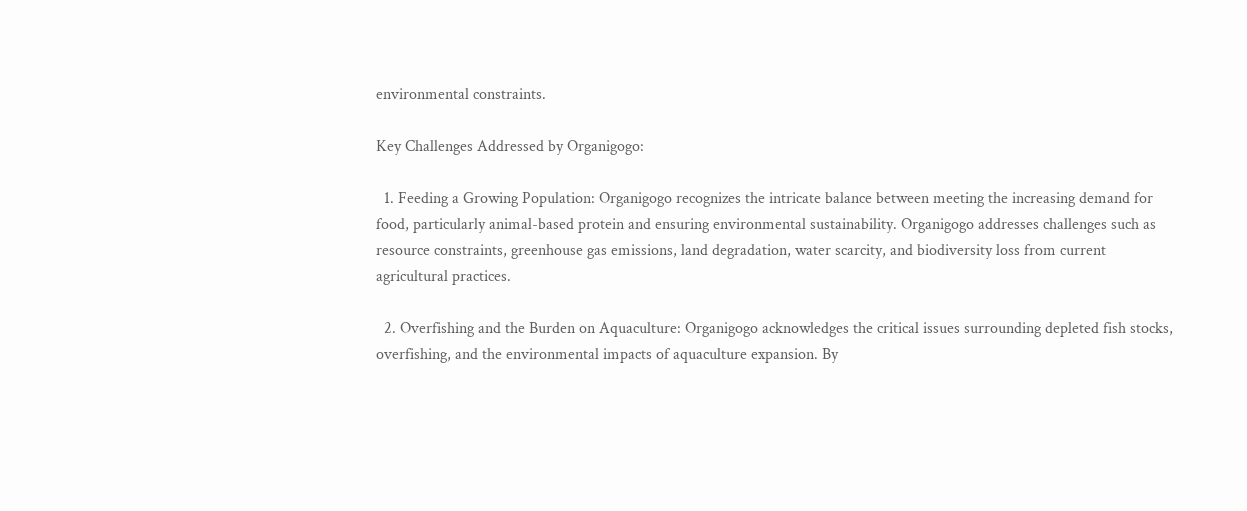environmental constraints.

Key Challenges Addressed by Organigogo:

  1. Feeding a Growing Population: Organigogo recognizes the intricate balance between meeting the increasing demand for food, particularly animal-based protein and ensuring environmental sustainability. Organigogo addresses challenges such as resource constraints, greenhouse gas emissions, land degradation, water scarcity, and biodiversity loss from current agricultural practices.

  2. Overfishing and the Burden on Aquaculture: Organigogo acknowledges the critical issues surrounding depleted fish stocks, overfishing, and the environmental impacts of aquaculture expansion. By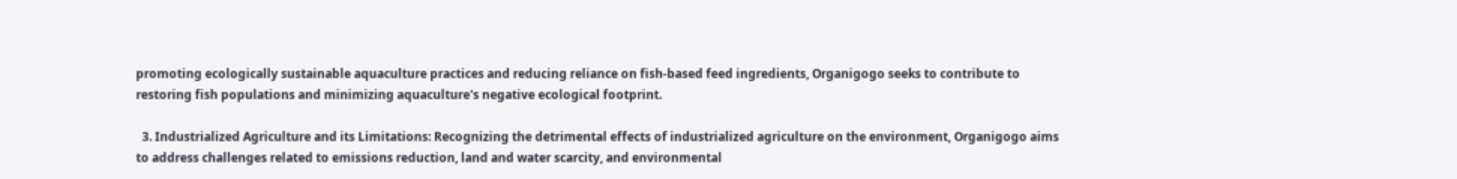promoting ecologically sustainable aquaculture practices and reducing reliance on fish-based feed ingredients, Organigogo seeks to contribute to restoring fish populations and minimizing aquaculture's negative ecological footprint.

  3. Industrialized Agriculture and its Limitations: Recognizing the detrimental effects of industrialized agriculture on the environment, Organigogo aims to address challenges related to emissions reduction, land and water scarcity, and environmental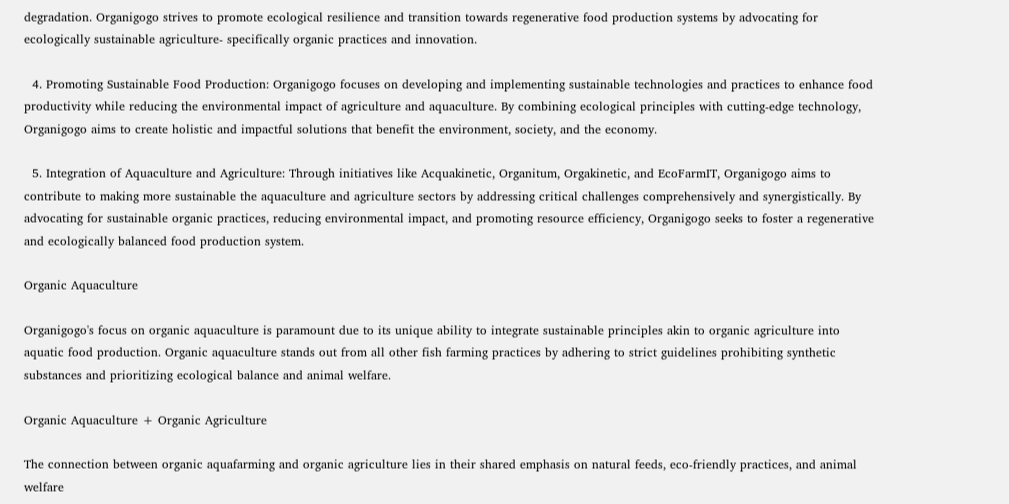degradation. Organigogo strives to promote ecological resilience and transition towards regenerative food production systems by advocating for ecologically sustainable agriculture- specifically organic practices and innovation.

  4. Promoting Sustainable Food Production: Organigogo focuses on developing and implementing sustainable technologies and practices to enhance food productivity while reducing the environmental impact of agriculture and aquaculture. By combining ecological principles with cutting-edge technology, Organigogo aims to create holistic and impactful solutions that benefit the environment, society, and the economy.

  5. Integration of Aquaculture and Agriculture: Through initiatives like Acquakinetic, Organitum, Orgakinetic, and EcoFarmIT, Organigogo aims to contribute to making more sustainable the aquaculture and agriculture sectors by addressing critical challenges comprehensively and synergistically. By advocating for sustainable organic practices, reducing environmental impact, and promoting resource efficiency, Organigogo seeks to foster a regenerative and ecologically balanced food production system.

Organic Aquaculture

Organigogo's focus on organic aquaculture is paramount due to its unique ability to integrate sustainable principles akin to organic agriculture into aquatic food production. Organic aquaculture stands out from all other fish farming practices by adhering to strict guidelines prohibiting synthetic substances and prioritizing ecological balance and animal welfare.

Organic Aquaculture + Organic Agriculture

The connection between organic aquafarming and organic agriculture lies in their shared emphasis on natural feeds, eco-friendly practices, and animal welfare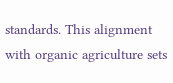standards. This alignment with organic agriculture sets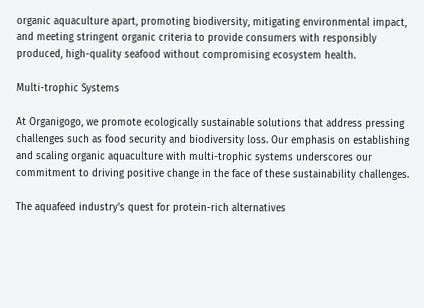organic aquaculture apart, promoting biodiversity, mitigating environmental impact, and meeting stringent organic criteria to provide consumers with responsibly produced, high-quality seafood without compromising ecosystem health.

Multi-trophic Systems

At Organigogo, we promote ecologically sustainable solutions that address pressing challenges such as food security and biodiversity loss. Our emphasis on establishing and scaling organic aquaculture with multi-trophic systems underscores our commitment to driving positive change in the face of these sustainability challenges.

The aquafeed industry's quest for protein-rich alternatives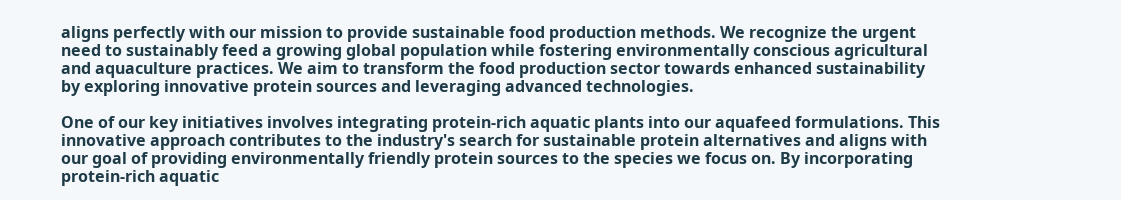aligns perfectly with our mission to provide sustainable food production methods. We recognize the urgent need to sustainably feed a growing global population while fostering environmentally conscious agricultural and aquaculture practices. We aim to transform the food production sector towards enhanced sustainability by exploring innovative protein sources and leveraging advanced technologies.

One of our key initiatives involves integrating protein-rich aquatic plants into our aquafeed formulations. This innovative approach contributes to the industry's search for sustainable protein alternatives and aligns with our goal of providing environmentally friendly protein sources to the species we focus on. By incorporating protein-rich aquatic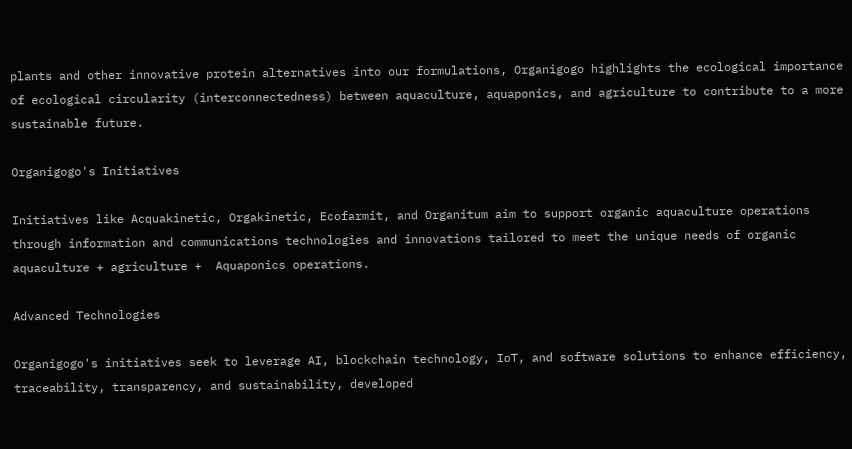plants and other innovative protein alternatives into our formulations, Organigogo highlights the ecological importance of ecological circularity (interconnectedness) between aquaculture, aquaponics, and agriculture to contribute to a more sustainable future.

Organigogo's Initiatives

Initiatives like Acquakinetic, Orgakinetic, Ecofarmit, and Organitum aim to support organic aquaculture operations through information and communications technologies and innovations tailored to meet the unique needs of organic aquaculture + agriculture +  Aquaponics operations.

Advanced Technologies

Organigogo's initiatives seek to leverage AI, blockchain technology, IoT, and software solutions to enhance efficiency, traceability, transparency, and sustainability, developed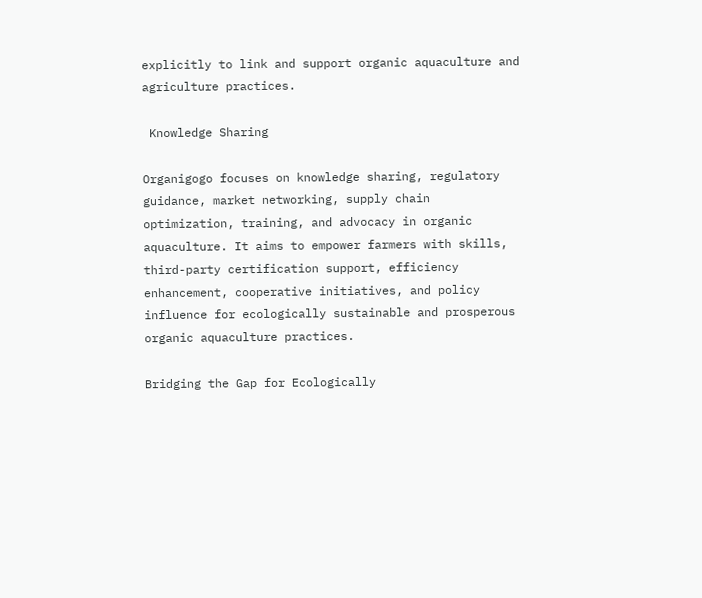explicitly to link and support organic aquaculture and agriculture practices.

 Knowledge Sharing

Organigogo focuses on knowledge sharing, regulatory guidance, market networking, supply chain optimization, training, and advocacy in organic aquaculture. It aims to empower farmers with skills, third-party certification support, efficiency enhancement, cooperative initiatives, and policy influence for ecologically sustainable and prosperous organic aquaculture practices.

Bridging the Gap for Ecologically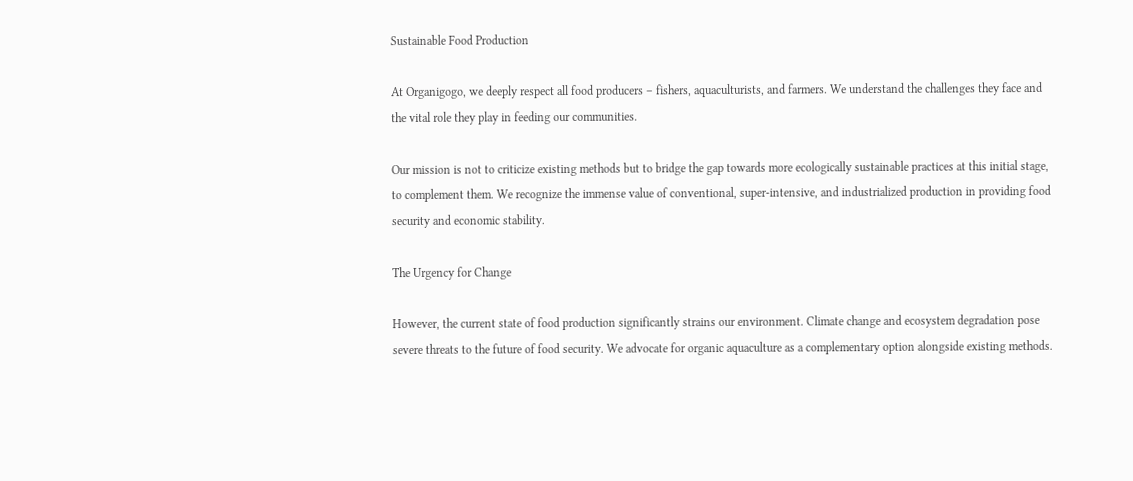Sustainable Food Production

At Organigogo, we deeply respect all food producers – fishers, aquaculturists, and farmers. We understand the challenges they face and the vital role they play in feeding our communities.

Our mission is not to criticize existing methods but to bridge the gap towards more ecologically sustainable practices at this initial stage, to complement them. We recognize the immense value of conventional, super-intensive, and industrialized production in providing food security and economic stability.

The Urgency for Change

However, the current state of food production significantly strains our environment. Climate change and ecosystem degradation pose severe threats to the future of food security. We advocate for organic aquaculture as a complementary option alongside existing methods.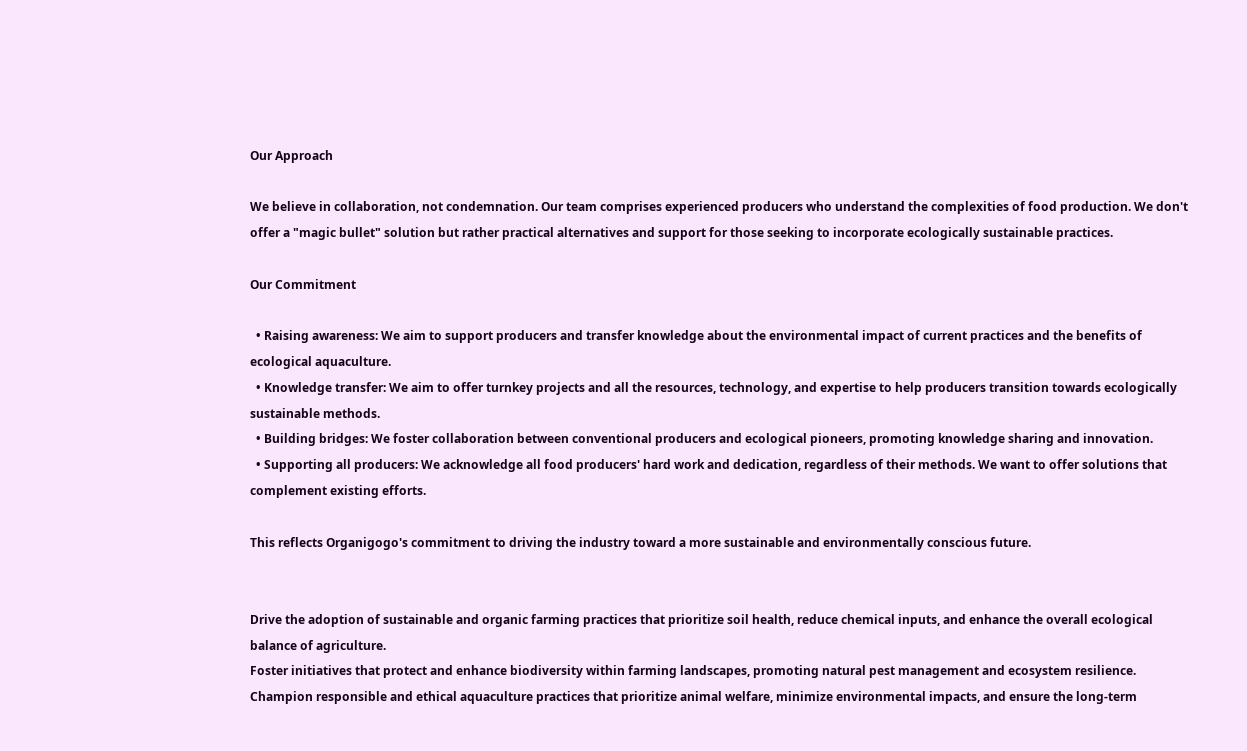Our Approach

We believe in collaboration, not condemnation. Our team comprises experienced producers who understand the complexities of food production. We don't offer a "magic bullet" solution but rather practical alternatives and support for those seeking to incorporate ecologically sustainable practices.

Our Commitment

  • Raising awareness: We aim to support producers and transfer knowledge about the environmental impact of current practices and the benefits of ecological aquaculture.
  • Knowledge transfer: We aim to offer turnkey projects and all the resources, technology, and expertise to help producers transition towards ecologically sustainable methods.
  • Building bridges: We foster collaboration between conventional producers and ecological pioneers, promoting knowledge sharing and innovation.
  • Supporting all producers: We acknowledge all food producers' hard work and dedication, regardless of their methods. We want to offer solutions that complement existing efforts.

This reflects Organigogo's commitment to driving the industry toward a more sustainable and environmentally conscious future.


Drive the adoption of sustainable and organic farming practices that prioritize soil health, reduce chemical inputs, and enhance the overall ecological balance of agriculture.
Foster initiatives that protect and enhance biodiversity within farming landscapes, promoting natural pest management and ecosystem resilience.
Champion responsible and ethical aquaculture practices that prioritize animal welfare, minimize environmental impacts, and ensure the long-term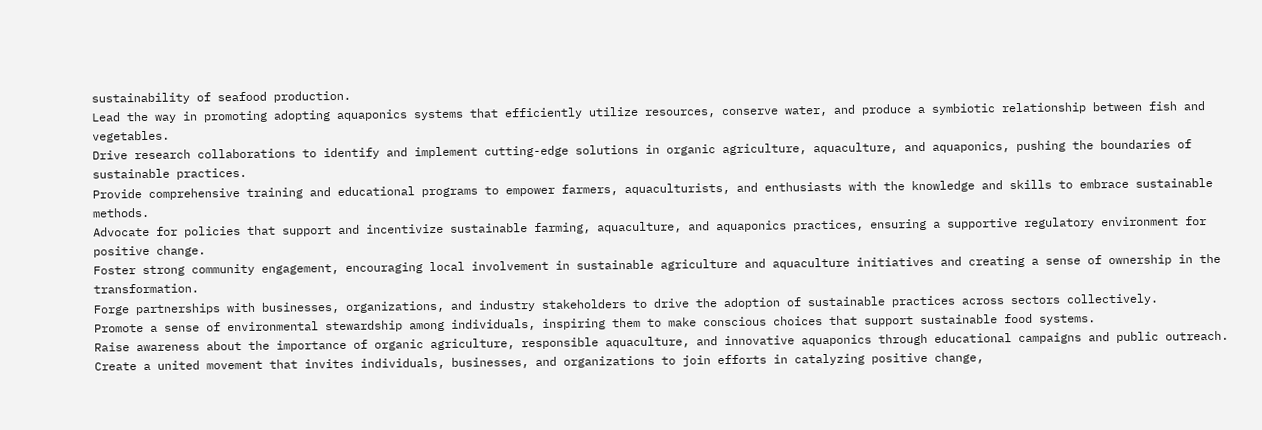sustainability of seafood production.
Lead the way in promoting adopting aquaponics systems that efficiently utilize resources, conserve water, and produce a symbiotic relationship between fish and vegetables.
Drive research collaborations to identify and implement cutting-edge solutions in organic agriculture, aquaculture, and aquaponics, pushing the boundaries of sustainable practices.
Provide comprehensive training and educational programs to empower farmers, aquaculturists, and enthusiasts with the knowledge and skills to embrace sustainable methods.
Advocate for policies that support and incentivize sustainable farming, aquaculture, and aquaponics practices, ensuring a supportive regulatory environment for positive change.
Foster strong community engagement, encouraging local involvement in sustainable agriculture and aquaculture initiatives and creating a sense of ownership in the transformation.
Forge partnerships with businesses, organizations, and industry stakeholders to drive the adoption of sustainable practices across sectors collectively.
Promote a sense of environmental stewardship among individuals, inspiring them to make conscious choices that support sustainable food systems.
Raise awareness about the importance of organic agriculture, responsible aquaculture, and innovative aquaponics through educational campaigns and public outreach.
Create a united movement that invites individuals, businesses, and organizations to join efforts in catalyzing positive change,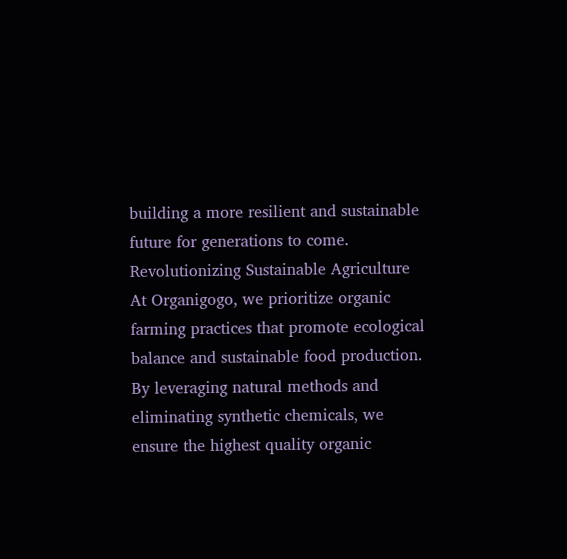building a more resilient and sustainable future for generations to come.
Revolutionizing Sustainable Agriculture
At Organigogo, we prioritize organic farming practices that promote ecological balance and sustainable food production. By leveraging natural methods and eliminating synthetic chemicals, we ensure the highest quality organic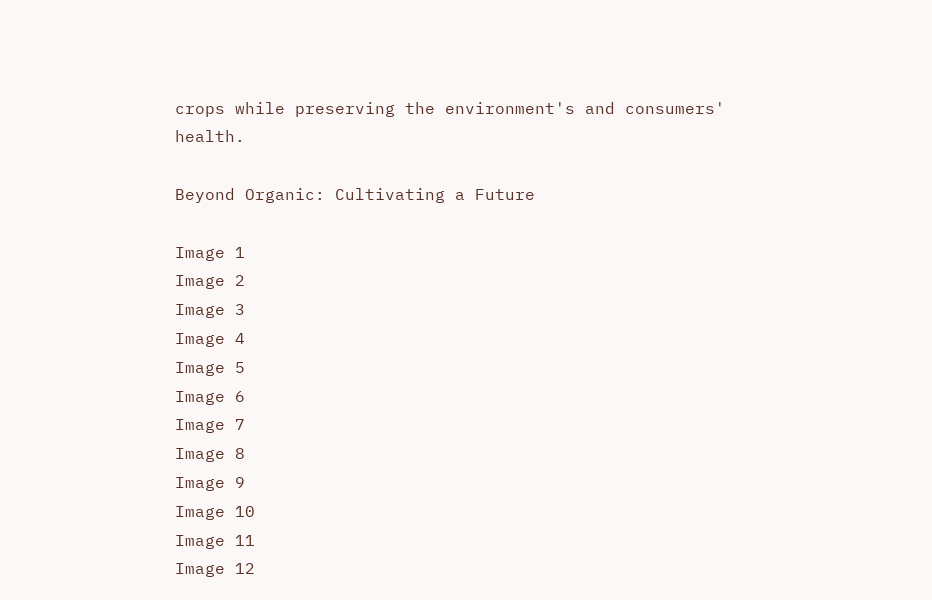crops while preserving the environment's and consumers' health.

Beyond Organic: Cultivating a Future

Image 1
Image 2
Image 3
Image 4
Image 5
Image 6
Image 7
Image 8
Image 9
Image 10
Image 11
Image 12